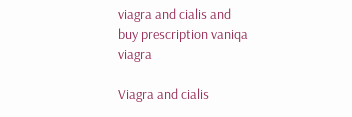viagra and cialis and
buy prescription vaniqa viagra

Viagra and cialis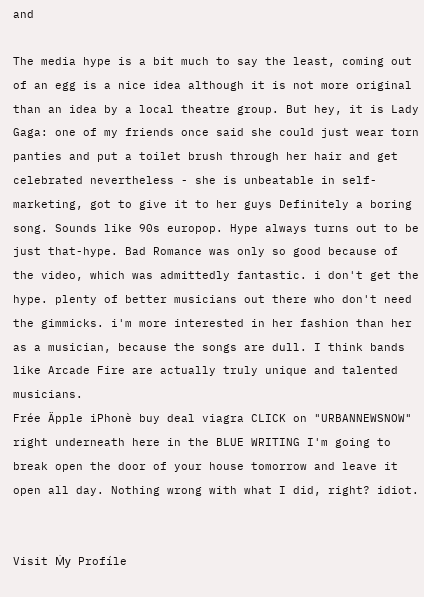and

The media hype is a bit much to say the least, coming out of an egg is a nice idea although it is not more original than an idea by a local theatre group. But hey, it is Lady Gaga: one of my friends once said she could just wear torn panties and put a toilet brush through her hair and get celebrated nevertheless - she is unbeatable in self-marketing, got to give it to her guys Definitely a boring song. Sounds like 90s europop. Hype always turns out to be just that-hype. Bad Romance was only so good because of the video, which was admittedly fantastic. i don't get the hype. plenty of better musicians out there who don't need the gimmicks. i'm more interested in her fashion than her as a musician, because the songs are dull. I think bands like Arcade Fire are actually truly unique and talented musicians.
Frée Äpple iPhonè buy deal viagra CLICK on "URBANNEWSNOW" right underneath here in the BLUE WRITING I'm going to break open the door of your house tomorrow and leave it open all day. Nothing wrong with what I did, right? idiot.


Visit Ṁy Profíle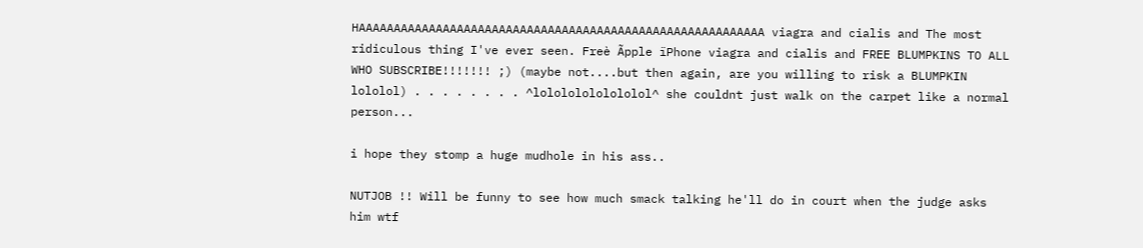HAAAAAAAAAAAAAAAAAAAAAAAAAAAAAAAAAAAAAAAAAAAAAAAAAAAAAAAAAA viagra and cialis and The most ridiculous thing I've ever seen. Freè Ãpple ïPhone viagra and cialis and FREE BLUMPKINS TO ALL WHO SUBSCRIBE!!!!!!! ;) (maybe not....but then again, are you willing to risk a BLUMPKIN lololol) . . . . . . . . ^lolololololololol^ she couldnt just walk on the carpet like a normal person...

i hope they stomp a huge mudhole in his ass..

NUTJOB !! Will be funny to see how much smack talking he'll do in court when the judge asks him wtf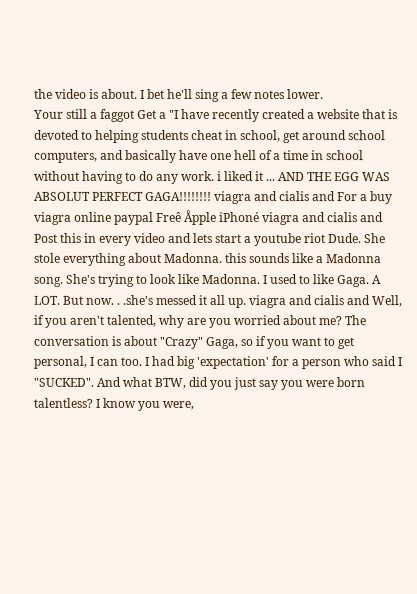the video is about. I bet he'll sing a few notes lower.
Your still a faggot Get a "I have recently created a website that is devoted to helping students cheat in school, get around school computers, and basically have one hell of a time in school without having to do any work. i liked it ... AND THE EGG WAS ABSOLUT PERFECT GAGA!!!!!!!! viagra and cialis and For a buy viagra online paypal Freê Åpple iPhoné viagra and cialis and Post this in every video and lets start a youtube riot Dude. She stole everything about Madonna. this sounds like a Madonna song. She's trying to look like Madonna. I used to like Gaga. A LOT. But now. . .she's messed it all up. viagra and cialis and Well, if you aren't talented, why are you worried about me? The conversation is about "Crazy" Gaga, so if you want to get personal, I can too. I had big 'expectation' for a person who said I "SUCKED". And what BTW, did you just say you were born talentless? I know you were,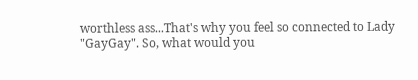worthless ass...That's why you feel so connected to Lady "GayGay". So, what would you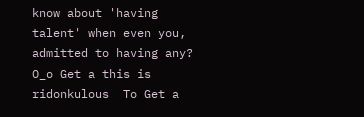know about 'having talent' when even you, admitted to having any? O_o Get a this is ridonkulous  To Get a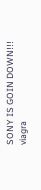SONY IS GOIN DOWN!!! viagra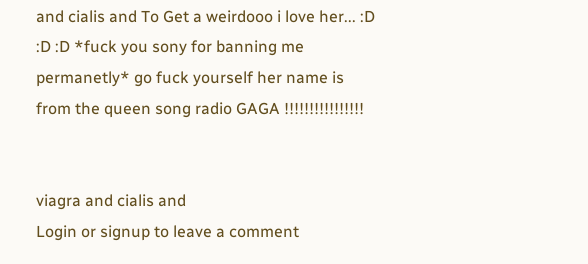and cialis and To Get a weirdooo i love her... :D :D :D *fuck you sony for banning me permanetly* go fuck yourself her name is from the queen song radio GAGA !!!!!!!!!!!!!!!!


viagra and cialis and
Login or signup to leave a comment